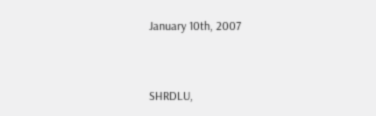January 10th, 2007


SHRDLU,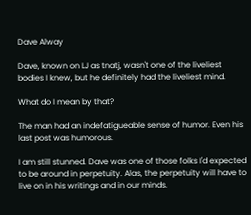Dave Alway

Dave, known on LJ as tnatj, wasn't one of the liveliest bodies I knew, but he definitely had the liveliest mind.

What do I mean by that?

The man had an indefatigueable sense of humor. Even his last post was humorous.

I am still stunned. Dave was one of those folks I'd expected to be around in perpetuity. Alas, the perpetuity will have to live on in his writings and in our minds.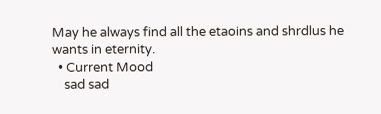May he always find all the etaoins and shrdlus he wants in eternity.
  • Current Mood
    sad sad